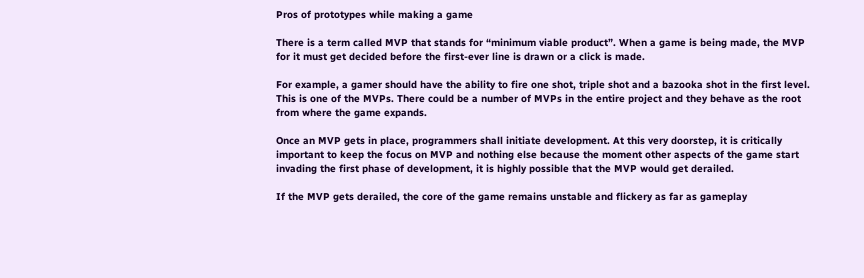Pros of prototypes while making a game

There is a term called MVP that stands for “minimum viable product”. When a game is being made, the MVP for it must get decided before the first-ever line is drawn or a click is made.

For example, a gamer should have the ability to fire one shot, triple shot and a bazooka shot in the first level. This is one of the MVPs. There could be a number of MVPs in the entire project and they behave as the root from where the game expands.

Once an MVP gets in place, programmers shall initiate development. At this very doorstep, it is critically important to keep the focus on MVP and nothing else because the moment other aspects of the game start invading the first phase of development, it is highly possible that the MVP would get derailed.

If the MVP gets derailed, the core of the game remains unstable and flickery as far as gameplay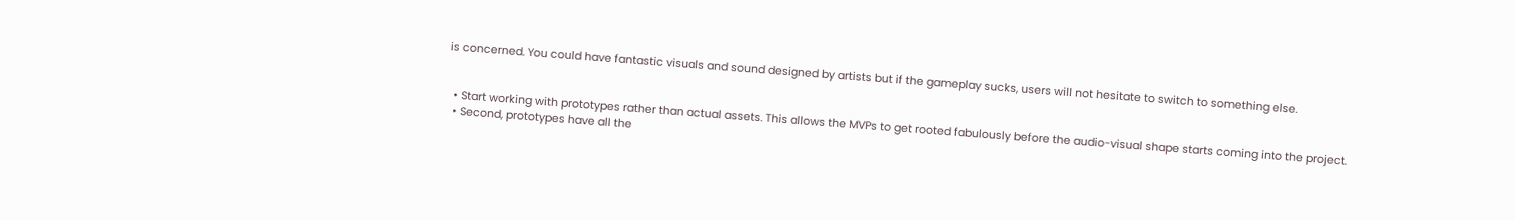is concerned. You could have fantastic visuals and sound designed by artists but if the gameplay sucks, users will not hesitate to switch to something else.


  • Start working with prototypes rather than actual assets. This allows the MVPs to get rooted fabulously before the audio-visual shape starts coming into the project.
  • Second, prototypes have all the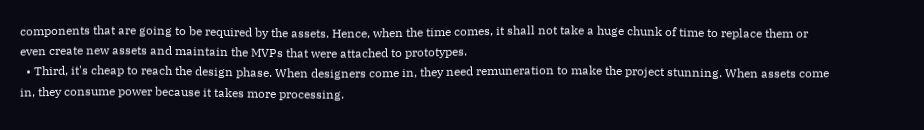components that are going to be required by the assets. Hence, when the time comes, it shall not take a huge chunk of time to replace them or even create new assets and maintain the MVPs that were attached to prototypes.
  • Third, it's cheap to reach the design phase. When designers come in, they need remuneration to make the project stunning. When assets come in, they consume power because it takes more processing.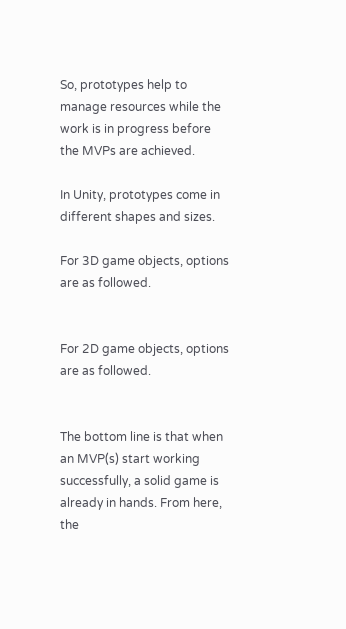So, prototypes help to manage resources while the work is in progress before the MVPs are achieved.

In Unity, prototypes come in different shapes and sizes.

For 3D game objects, options are as followed.


For 2D game objects, options are as followed.


The bottom line is that when an MVP(s) start working successfully, a solid game is already in hands. From here, the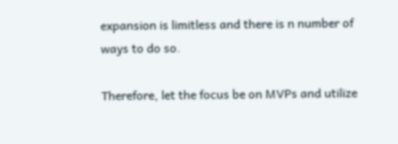expansion is limitless and there is n number of ways to do so.

Therefore, let the focus be on MVPs and utilize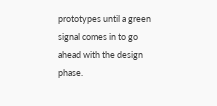prototypes until a green signal comes in to go ahead with the design phase.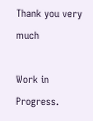Thank you very much

Work in Progress.